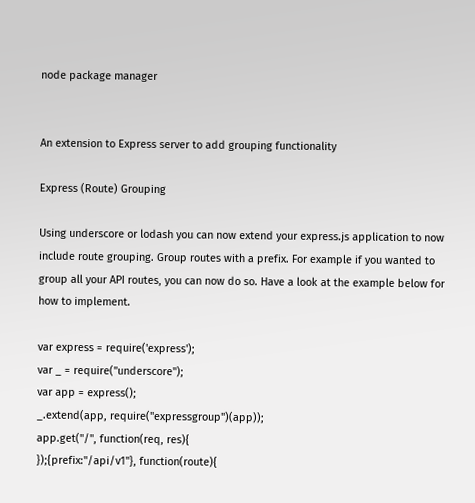node package manager


An extension to Express server to add grouping functionality

Express (Route) Grouping

Using underscore or lodash you can now extend your express.js application to now include route grouping. Group routes with a prefix. For example if you wanted to group all your API routes, you can now do so. Have a look at the example below for how to implement.

var express = require('express');
var _ = require("underscore");
var app = express();
_.extend(app, require("expressgroup")(app));
app.get("/", function(req, res){
});{prefix:"/api/v1"}, function(route){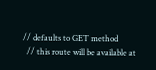// defaults to GET method
  // this route will be available at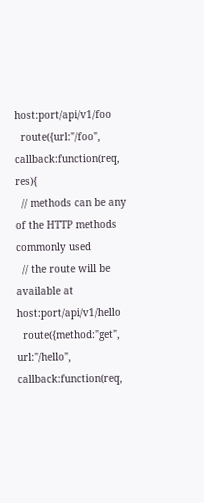host:port/api/v1/foo
  route({url:"/foo", callback:function(req, res){
  // methods can be any of the HTTP methods commonly used
  // the route will be available at host:port/api/v1/hello
  route({method:"get", url:"/hello", callback:function(req,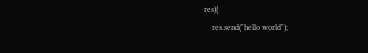res){
    res.send("hello world");